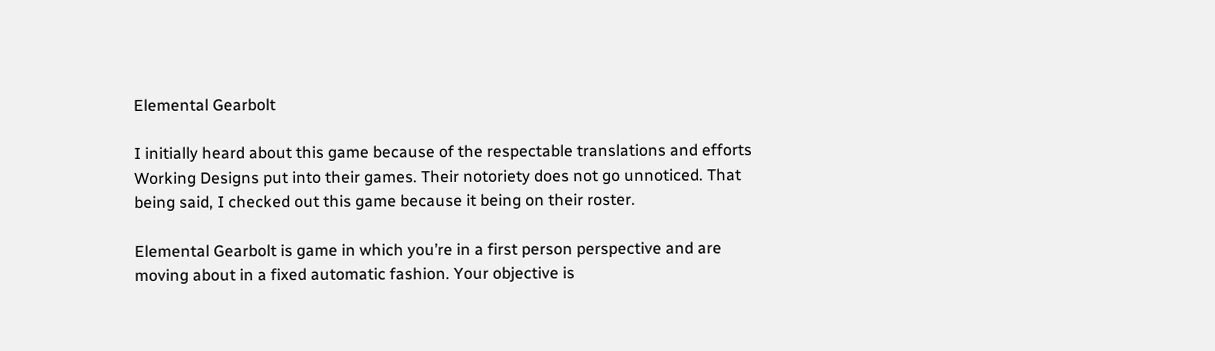Elemental Gearbolt

I initially heard about this game because of the respectable translations and efforts Working Designs put into their games. Their notoriety does not go unnoticed. That being said, I checked out this game because it being on their roster.

Elemental Gearbolt is game in which you’re in a first person perspective and are moving about in a fixed automatic fashion. Your objective is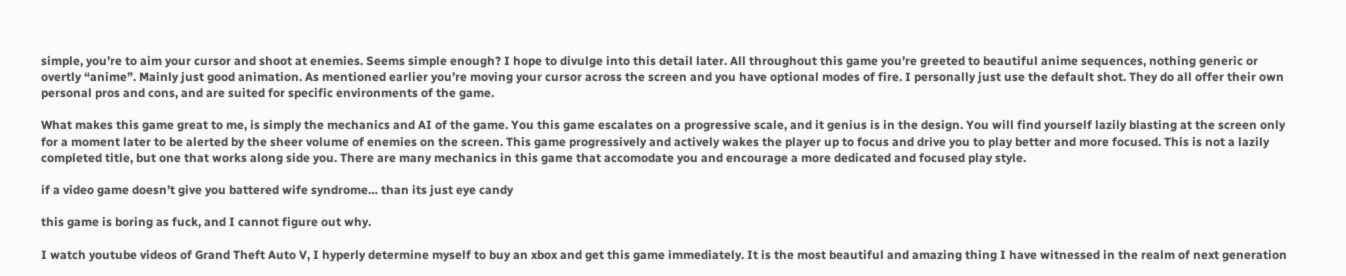simple, you’re to aim your cursor and shoot at enemies. Seems simple enough? I hope to divulge into this detail later. All throughout this game you’re greeted to beautiful anime sequences, nothing generic or overtly “anime”. Mainly just good animation. As mentioned earlier you’re moving your cursor across the screen and you have optional modes of fire. I personally just use the default shot. They do all offer their own personal pros and cons, and are suited for specific environments of the game.

What makes this game great to me, is simply the mechanics and AI of the game. You this game escalates on a progressive scale, and it genius is in the design. You will find yourself lazily blasting at the screen only for a moment later to be alerted by the sheer volume of enemies on the screen. This game progressively and actively wakes the player up to focus and drive you to play better and more focused. This is not a lazily completed title, but one that works along side you. There are many mechanics in this game that accomodate you and encourage a more dedicated and focused play style.

if a video game doesn’t give you battered wife syndrome… than its just eye candy

this game is boring as fuck, and I cannot figure out why.

I watch youtube videos of Grand Theft Auto V, I hyperly determine myself to buy an xbox and get this game immediately. It is the most beautiful and amazing thing I have witnessed in the realm of next generation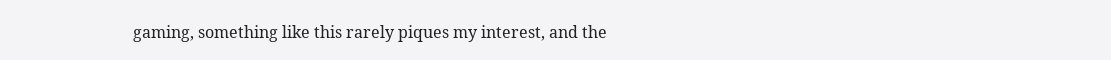gaming, something like this rarely piques my interest, and the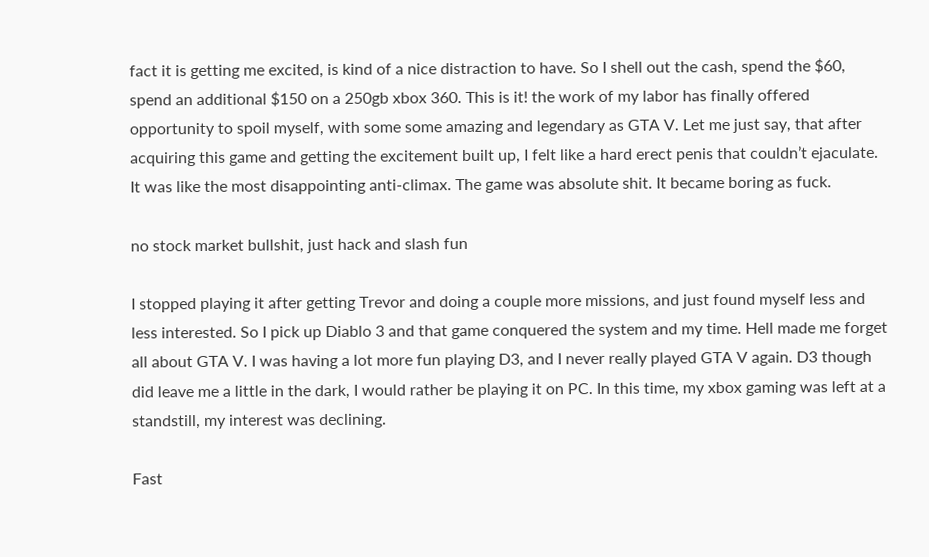fact it is getting me excited, is kind of a nice distraction to have. So I shell out the cash, spend the $60, spend an additional $150 on a 250gb xbox 360. This is it! the work of my labor has finally offered opportunity to spoil myself, with some some amazing and legendary as GTA V. Let me just say, that after acquiring this game and getting the excitement built up, I felt like a hard erect penis that couldn’t ejaculate. It was like the most disappointing anti-climax. The game was absolute shit. It became boring as fuck.

no stock market bullshit, just hack and slash fun

I stopped playing it after getting Trevor and doing a couple more missions, and just found myself less and less interested. So I pick up Diablo 3 and that game conquered the system and my time. Hell made me forget all about GTA V. I was having a lot more fun playing D3, and I never really played GTA V again. D3 though did leave me a little in the dark, I would rather be playing it on PC. In this time, my xbox gaming was left at a standstill, my interest was declining.

Fast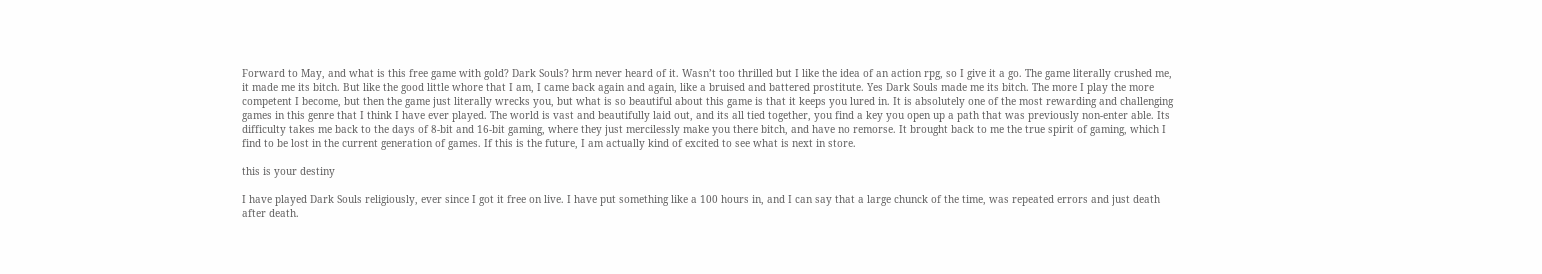Forward to May, and what is this free game with gold? Dark Souls? hrm never heard of it. Wasn’t too thrilled but I like the idea of an action rpg, so I give it a go. The game literally crushed me, it made me its bitch. But like the good little whore that I am, I came back again and again, like a bruised and battered prostitute. Yes Dark Souls made me its bitch. The more I play the more competent I become, but then the game just literally wrecks you, but what is so beautiful about this game is that it keeps you lured in. It is absolutely one of the most rewarding and challenging games in this genre that I think I have ever played. The world is vast and beautifully laid out, and its all tied together, you find a key you open up a path that was previously non-enter able. Its difficulty takes me back to the days of 8-bit and 16-bit gaming, where they just mercilessly make you there bitch, and have no remorse. It brought back to me the true spirit of gaming, which I find to be lost in the current generation of games. If this is the future, I am actually kind of excited to see what is next in store.

this is your destiny

I have played Dark Souls religiously, ever since I got it free on live. I have put something like a 100 hours in, and I can say that a large chunck of the time, was repeated errors and just death after death.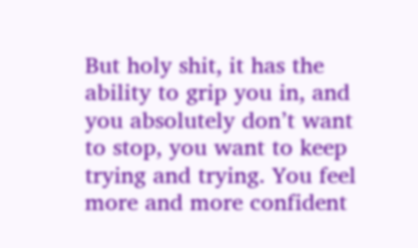But holy shit, it has the ability to grip you in, and you absolutely don’t want to stop, you want to keep trying and trying. You feel more and more confident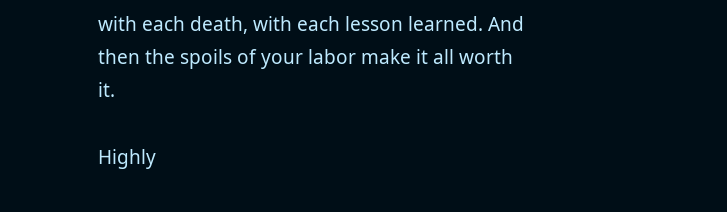with each death, with each lesson learned. And then the spoils of your labor make it all worth it.

Highly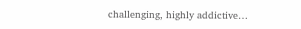challenging, highly addictive…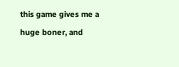this game gives me a huge boner, and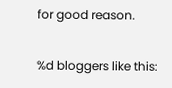for good reason.

%d bloggers like this: